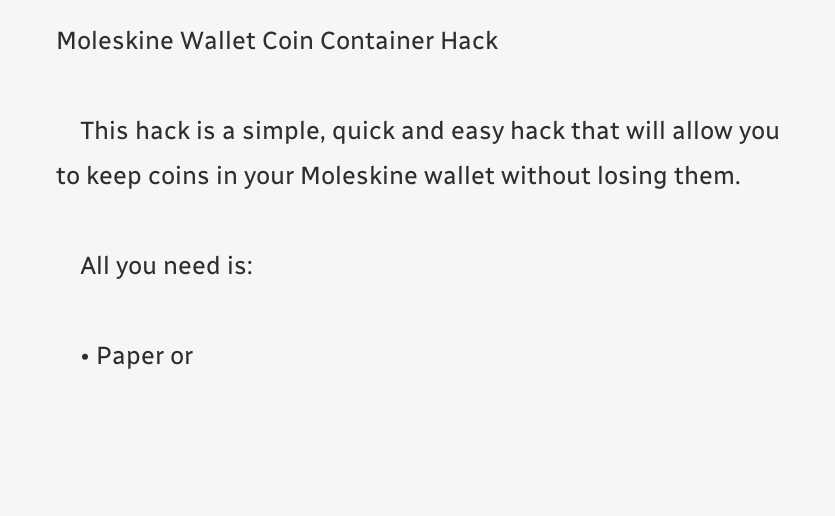Moleskine Wallet Coin Container Hack

    This hack is a simple, quick and easy hack that will allow you to keep coins in your Moleskine wallet without losing them.

    All you need is:

    • Paper or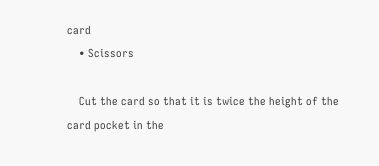card
    • Scissors

    Cut the card so that it is twice the height of the card pocket in the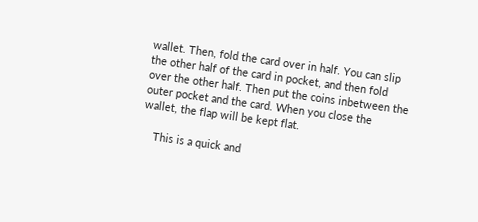wallet. Then, fold the card over in half. You can slip the other half of the card in pocket, and then fold over the other half. Then put the coins inbetween the outer pocket and the card. When you close the wallet, the flap will be kept flat.

    This is a quick and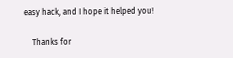easy hack, and I hope it helped you!

    Thanks for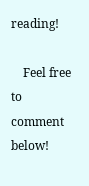reading!

    Feel free to comment below!